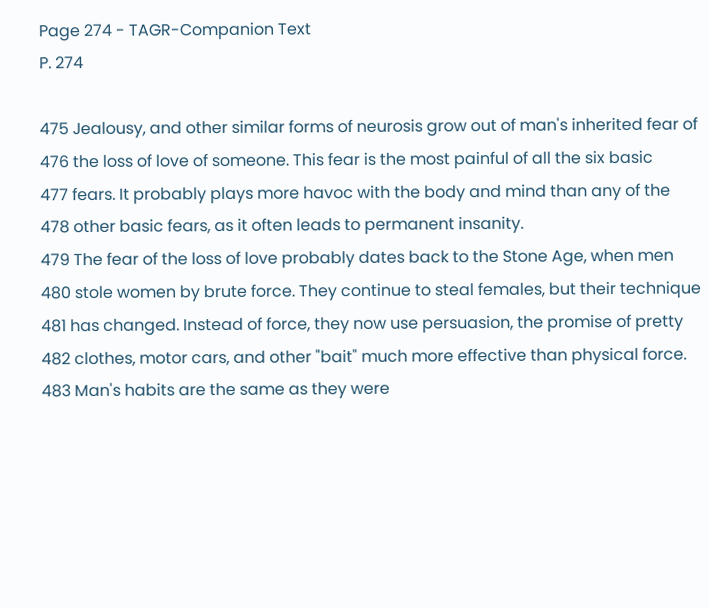Page 274 - TAGR-Companion Text
P. 274

475 Jealousy, and other similar forms of neurosis grow out of man's inherited fear of
476 the loss of love of someone. This fear is the most painful of all the six basic
477 fears. It probably plays more havoc with the body and mind than any of the
478 other basic fears, as it often leads to permanent insanity.
479 The fear of the loss of love probably dates back to the Stone Age, when men
480 stole women by brute force. They continue to steal females, but their technique
481 has changed. Instead of force, they now use persuasion, the promise of pretty
482 clothes, motor cars, and other "bait" much more effective than physical force.
483 Man's habits are the same as they were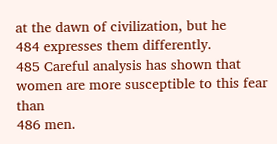at the dawn of civilization, but he
484 expresses them differently.
485 Careful analysis has shown that women are more susceptible to this fear than
486 men.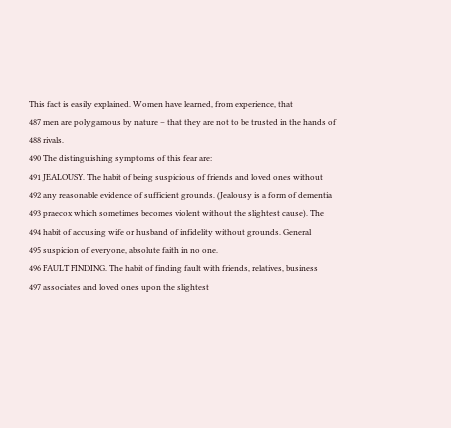This fact is easily explained. Women have learned, from experience, that
487 men are polygamous by nature – that they are not to be trusted in the hands of
488 rivals.
490 The distinguishing symptoms of this fear are:
491 JEALOUSY. The habit of being suspicious of friends and loved ones without
492 any reasonable evidence of sufficient grounds. (Jealousy is a form of dementia
493 praecox which sometimes becomes violent without the slightest cause). The
494 habit of accusing wife or husband of infidelity without grounds. General
495 suspicion of everyone, absolute faith in no one.
496 FAULT FINDING. The habit of finding fault with friends, relatives, business
497 associates and loved ones upon the slightest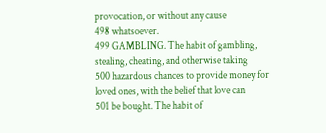provocation, or without any cause
498 whatsoever.
499 GAMBLING. The habit of gambling, stealing, cheating, and otherwise taking
500 hazardous chances to provide money for loved ones, with the belief that love can
501 be bought. The habit of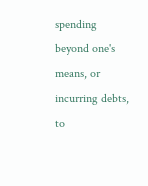spending beyond one's means, or incurring debts, to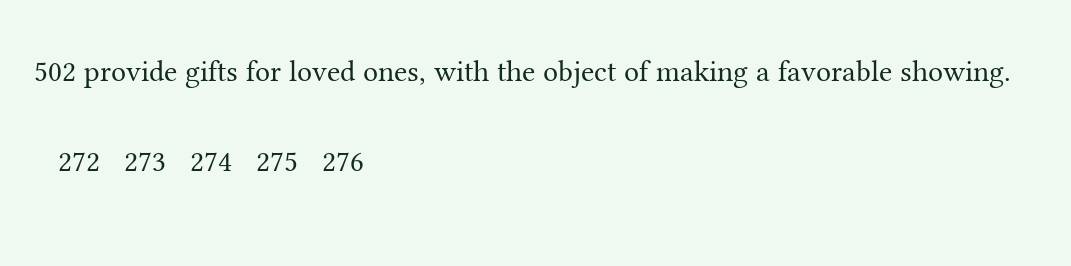502 provide gifts for loved ones, with the object of making a favorable showing.

   272   273   274   275   276